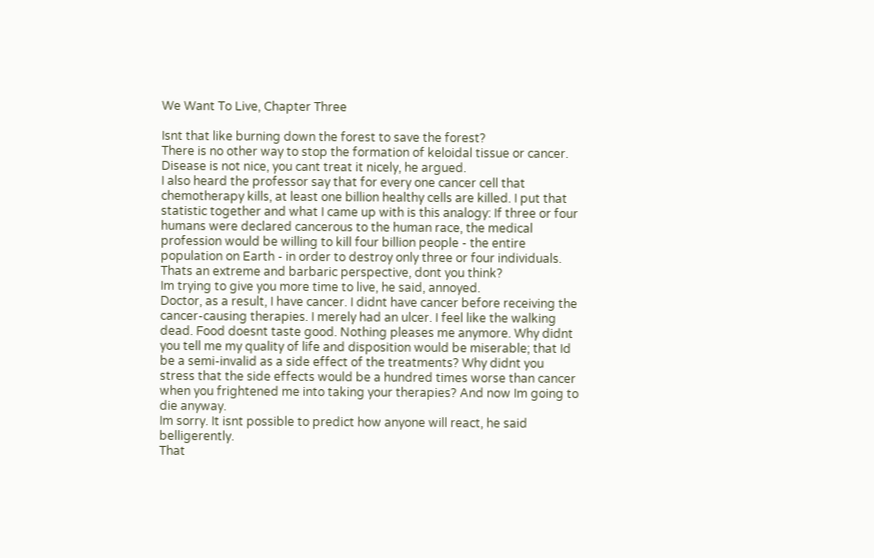We Want To Live, Chapter Three

Isnt that like burning down the forest to save the forest?
There is no other way to stop the formation of keloidal tissue or cancer. Disease is not nice, you cant treat it nicely, he argued.
I also heard the professor say that for every one cancer cell that chemotherapy kills, at least one billion healthy cells are killed. I put that statistic together and what I came up with is this analogy: If three or four humans were declared cancerous to the human race, the medical profession would be willing to kill four billion people - the entire population on Earth - in order to destroy only three or four individuals. Thats an extreme and barbaric perspective, dont you think?
Im trying to give you more time to live, he said, annoyed.
Doctor, as a result, I have cancer. I didnt have cancer before receiving the cancer-causing therapies. I merely had an ulcer. I feel like the walking dead. Food doesnt taste good. Nothing pleases me anymore. Why didnt you tell me my quality of life and disposition would be miserable; that Id be a semi-invalid as a side effect of the treatments? Why didnt you stress that the side effects would be a hundred times worse than cancer when you frightened me into taking your therapies? And now Im going to die anyway.
Im sorry. It isnt possible to predict how anyone will react, he said belligerently.
That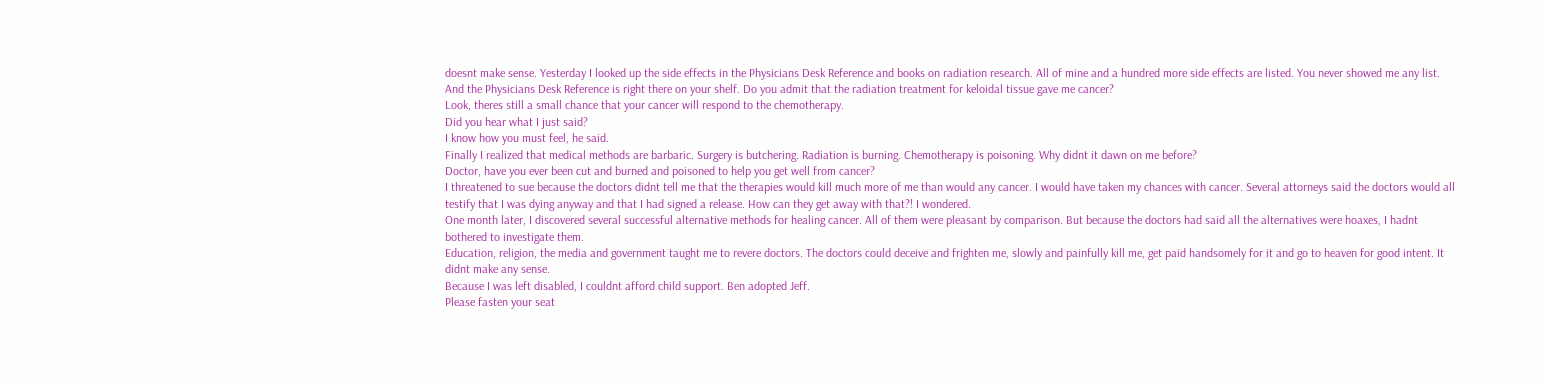doesnt make sense. Yesterday I looked up the side effects in the Physicians Desk Reference and books on radiation research. All of mine and a hundred more side effects are listed. You never showed me any list. And the Physicians Desk Reference is right there on your shelf. Do you admit that the radiation treatment for keloidal tissue gave me cancer?
Look, theres still a small chance that your cancer will respond to the chemotherapy.
Did you hear what I just said?
I know how you must feel, he said.
Finally I realized that medical methods are barbaric. Surgery is butchering. Radiation is burning. Chemotherapy is poisoning. Why didnt it dawn on me before?
Doctor, have you ever been cut and burned and poisoned to help you get well from cancer?
I threatened to sue because the doctors didnt tell me that the therapies would kill much more of me than would any cancer. I would have taken my chances with cancer. Several attorneys said the doctors would all testify that I was dying anyway and that I had signed a release. How can they get away with that?! I wondered.
One month later, I discovered several successful alternative methods for healing cancer. All of them were pleasant by comparison. But because the doctors had said all the alternatives were hoaxes, I hadnt bothered to investigate them.
Education, religion, the media and government taught me to revere doctors. The doctors could deceive and frighten me, slowly and painfully kill me, get paid handsomely for it and go to heaven for good intent. It didnt make any sense.
Because I was left disabled, I couldnt afford child support. Ben adopted Jeff.
Please fasten your seat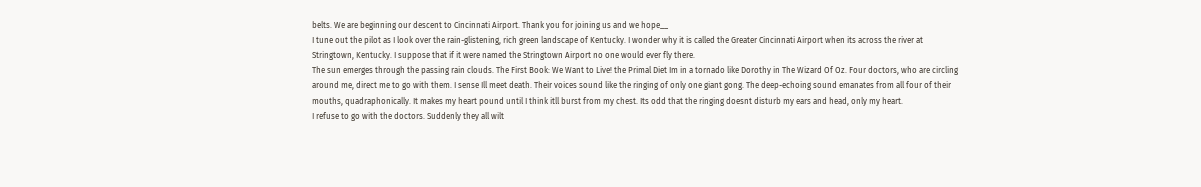belts. We are beginning our descent to Cincinnati Airport. Thank you for joining us and we hope__
I tune out the pilot as I look over the rain-glistening, rich green landscape of Kentucky. I wonder why it is called the Greater Cincinnati Airport when its across the river at Stringtown, Kentucky. I suppose that if it were named the Stringtown Airport no one would ever fly there.
The sun emerges through the passing rain clouds. The First Book: We Want to Live! the Primal Diet Im in a tornado like Dorothy in The Wizard Of Oz. Four doctors, who are circling around me, direct me to go with them. I sense Ill meet death. Their voices sound like the ringing of only one giant gong. The deep-echoing sound emanates from all four of their mouths, quadraphonically. It makes my heart pound until I think itll burst from my chest. Its odd that the ringing doesnt disturb my ears and head, only my heart.
I refuse to go with the doctors. Suddenly they all wilt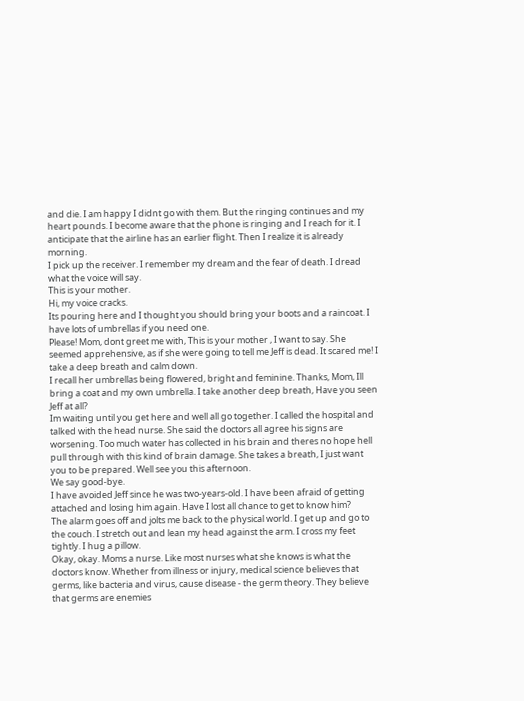and die. I am happy I didnt go with them. But the ringing continues and my heart pounds. I become aware that the phone is ringing and I reach for it. I anticipate that the airline has an earlier flight. Then I realize it is already morning.
I pick up the receiver. I remember my dream and the fear of death. I dread what the voice will say.
This is your mother.
Hi, my voice cracks.
Its pouring here and I thought you should bring your boots and a raincoat. I have lots of umbrellas if you need one.
Please! Mom, dont greet me with, This is your mother , I want to say. She seemed apprehensive, as if she were going to tell me Jeff is dead. It scared me! I take a deep breath and calm down.
I recall her umbrellas being flowered, bright and feminine. Thanks, Mom, Ill bring a coat and my own umbrella. I take another deep breath, Have you seen Jeff at all?
Im waiting until you get here and well all go together. I called the hospital and talked with the head nurse. She said the doctors all agree his signs are worsening. Too much water has collected in his brain and theres no hope hell pull through with this kind of brain damage. She takes a breath, I just want you to be prepared. Well see you this afternoon.
We say good-bye.
I have avoided Jeff since he was two-years-old. I have been afraid of getting attached and losing him again. Have I lost all chance to get to know him?
The alarm goes off and jolts me back to the physical world. I get up and go to the couch. I stretch out and lean my head against the arm. I cross my feet tightly. I hug a pillow.
Okay, okay. Moms a nurse. Like most nurses what she knows is what the doctors know. Whether from illness or injury, medical science believes that germs, like bacteria and virus, cause disease - the germ theory. They believe that germs are enemies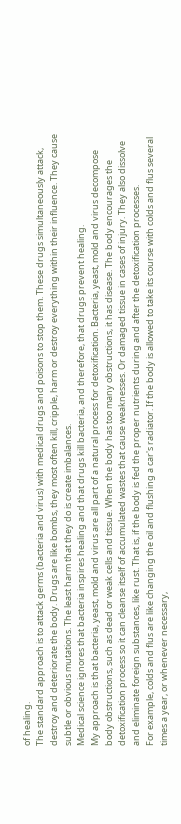of healing.
The standard approach is to attack germs (bacteria and virus) with medical drugs and poisons to stop them. These drugs simultaneously attack, destroy and deteriorate the body. Drugs are like bombs, they most often kill, cripple, harm or destroy everything within their influence. They cause subtle or obvious mutations. The least harm that they do is create imbalances.
Medical science ignores that bacteria inspires healing and that drugs kill bacteria, and therefore, that drugs prevent healing.
My approach is that bacteria, yeast, mold and virus are all part of a natural process for detoxification. Bacteria, yeast, mold and virus decompose body obstructions, such as dead or weak cells and tissue. When the body has too many obstructions, it has disease. The body encourages the detoxification process so it can cleanse itself of accumulated wastes that cause weaknesses. Or damaged tissue in cases of injury. They also dissolve and eliminate foreign substances, like rust. That is, if the body is fed the proper nutrients during and after the detoxification processes.
For example, colds and flus are like changing the oil and flushing a car's radiator. If the body is allowed to take its course with colds and flus several times a year, or whenever necessary,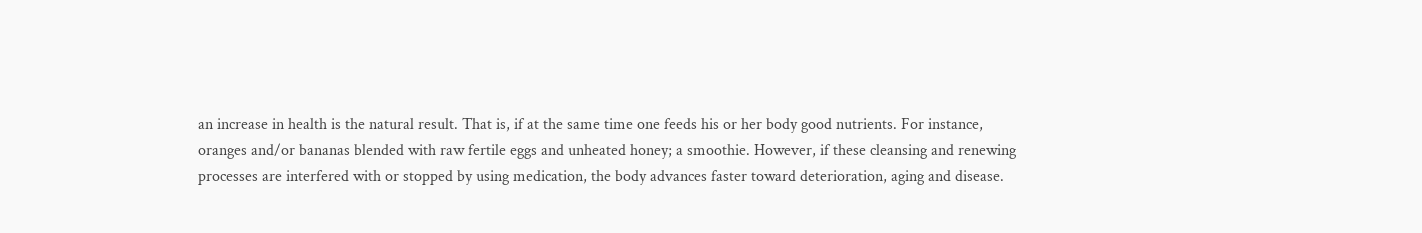an increase in health is the natural result. That is, if at the same time one feeds his or her body good nutrients. For instance, oranges and/or bananas blended with raw fertile eggs and unheated honey; a smoothie. However, if these cleansing and renewing processes are interfered with or stopped by using medication, the body advances faster toward deterioration, aging and disease.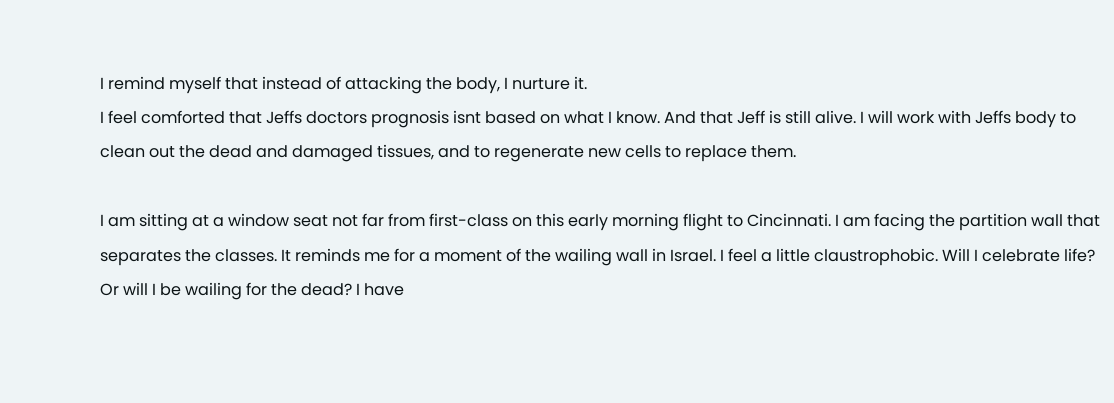I remind myself that instead of attacking the body, I nurture it.
I feel comforted that Jeffs doctors prognosis isnt based on what I know. And that Jeff is still alive. I will work with Jeffs body to clean out the dead and damaged tissues, and to regenerate new cells to replace them.

I am sitting at a window seat not far from first-class on this early morning flight to Cincinnati. I am facing the partition wall that separates the classes. It reminds me for a moment of the wailing wall in Israel. I feel a little claustrophobic. Will I celebrate life? Or will I be wailing for the dead? I have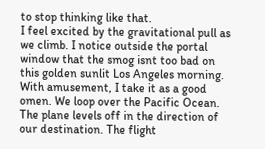to stop thinking like that.
I feel excited by the gravitational pull as we climb. I notice outside the portal window that the smog isnt too bad on this golden sunlit Los Angeles morning. With amusement, I take it as a good omen. We loop over the Pacific Ocean. The plane levels off in the direction of our destination. The flight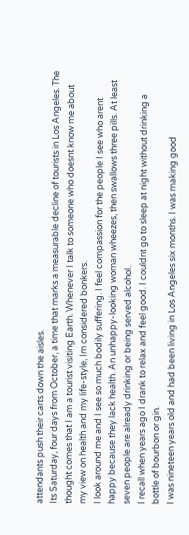attendants push their carts down the aisles.
Its Saturday, four days from October, a time that marks a measurable decline of tourists in Los Angeles. The thought comes that I am a tourist visiting Earth. Whenever I talk to someone who doesnt know me about my view on health and my life-style, Im considered bonkers.
I look around me and I see so much bodily suffering. I feel compassion for the people I see who arent happy because they lack health. An unhappy-looking woman wheezes, then swallows three pills. At least seven people are already drinking or being served alcohol.
I recall when years ago I drank to relax and feel good. I couldnt go to sleep at night without drinking a bottle of bourbon or gin.
I was nineteen years old and had been living in Los Angeles six months. I was making good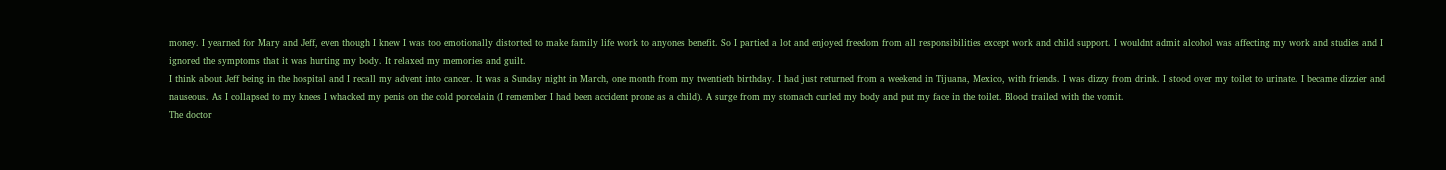money. I yearned for Mary and Jeff, even though I knew I was too emotionally distorted to make family life work to anyones benefit. So I partied a lot and enjoyed freedom from all responsibilities except work and child support. I wouldnt admit alcohol was affecting my work and studies and I ignored the symptoms that it was hurting my body. It relaxed my memories and guilt.
I think about Jeff being in the hospital and I recall my advent into cancer. It was a Sunday night in March, one month from my twentieth birthday. I had just returned from a weekend in Tijuana, Mexico, with friends. I was dizzy from drink. I stood over my toilet to urinate. I became dizzier and nauseous. As I collapsed to my knees I whacked my penis on the cold porcelain (I remember I had been accident prone as a child). A surge from my stomach curled my body and put my face in the toilet. Blood trailed with the vomit.
The doctor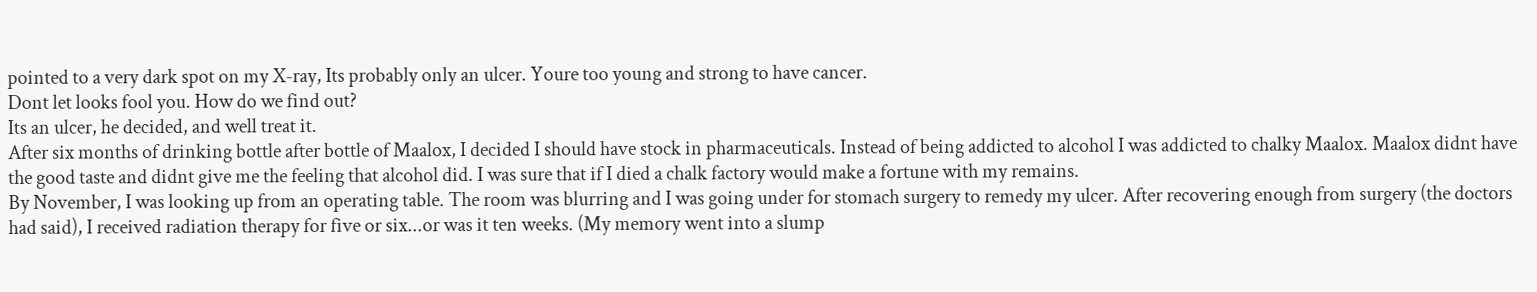pointed to a very dark spot on my X-ray, Its probably only an ulcer. Youre too young and strong to have cancer.
Dont let looks fool you. How do we find out?
Its an ulcer, he decided, and well treat it.
After six months of drinking bottle after bottle of Maalox, I decided I should have stock in pharmaceuticals. Instead of being addicted to alcohol I was addicted to chalky Maalox. Maalox didnt have the good taste and didnt give me the feeling that alcohol did. I was sure that if I died a chalk factory would make a fortune with my remains.
By November, I was looking up from an operating table. The room was blurring and I was going under for stomach surgery to remedy my ulcer. After recovering enough from surgery (the doctors had said), I received radiation therapy for five or six...or was it ten weeks. (My memory went into a slump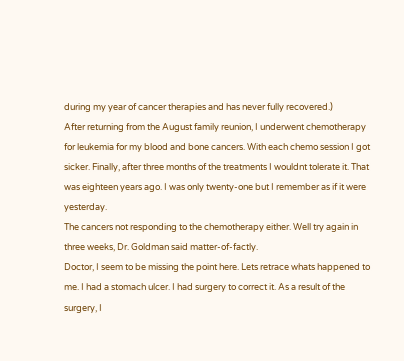during my year of cancer therapies and has never fully recovered.)
After returning from the August family reunion, I underwent chemotherapy for leukemia for my blood and bone cancers. With each chemo session I got sicker. Finally, after three months of the treatments I wouldnt tolerate it. That was eighteen years ago. I was only twenty-one but I remember as if it were yesterday.
The cancers not responding to the chemotherapy either. Well try again in three weeks, Dr. Goldman said matter-of-factly.
Doctor, I seem to be missing the point here. Lets retrace whats happened to me. I had a stomach ulcer. I had surgery to correct it. As a result of the surgery, I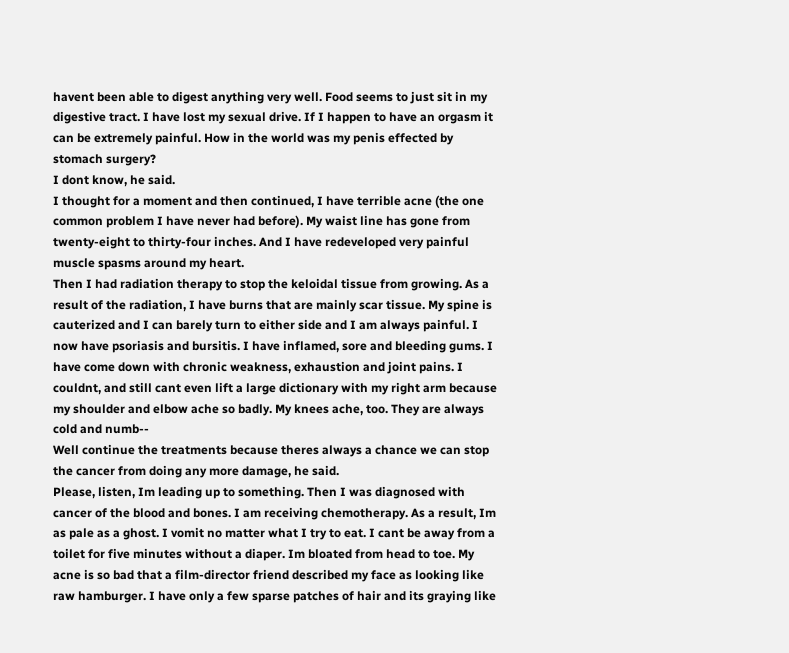havent been able to digest anything very well. Food seems to just sit in my digestive tract. I have lost my sexual drive. If I happen to have an orgasm it can be extremely painful. How in the world was my penis effected by stomach surgery?
I dont know, he said.
I thought for a moment and then continued, I have terrible acne (the one common problem I have never had before). My waist line has gone from twenty-eight to thirty-four inches. And I have redeveloped very painful muscle spasms around my heart.
Then I had radiation therapy to stop the keloidal tissue from growing. As a result of the radiation, I have burns that are mainly scar tissue. My spine is cauterized and I can barely turn to either side and I am always painful. I now have psoriasis and bursitis. I have inflamed, sore and bleeding gums. I have come down with chronic weakness, exhaustion and joint pains. I couldnt, and still cant even lift a large dictionary with my right arm because my shoulder and elbow ache so badly. My knees ache, too. They are always cold and numb--
Well continue the treatments because theres always a chance we can stop the cancer from doing any more damage, he said.
Please, listen, Im leading up to something. Then I was diagnosed with cancer of the blood and bones. I am receiving chemotherapy. As a result, Im as pale as a ghost. I vomit no matter what I try to eat. I cant be away from a toilet for five minutes without a diaper. Im bloated from head to toe. My acne is so bad that a film-director friend described my face as looking like raw hamburger. I have only a few sparse patches of hair and its graying like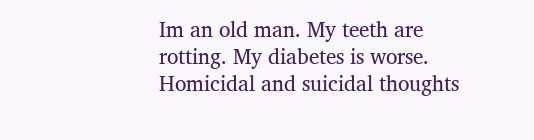Im an old man. My teeth are rotting. My diabetes is worse. Homicidal and suicidal thoughts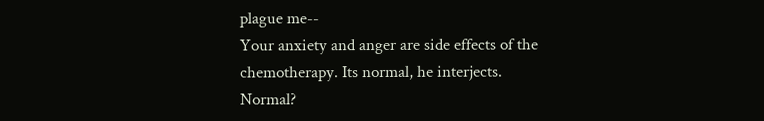plague me--
Your anxiety and anger are side effects of the chemotherapy. Its normal, he interjects.
Normal?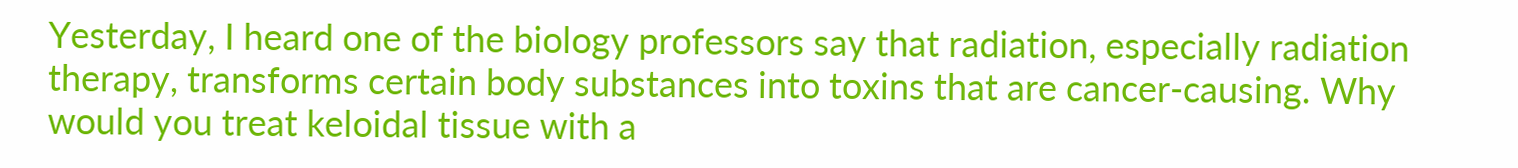Yesterday, I heard one of the biology professors say that radiation, especially radiation therapy, transforms certain body substances into toxins that are cancer-causing. Why would you treat keloidal tissue with a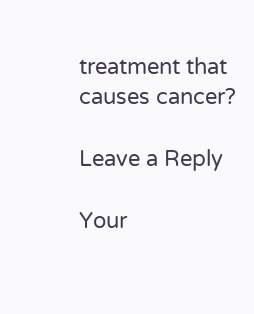treatment that causes cancer?

Leave a Reply

Your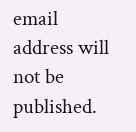email address will not be published.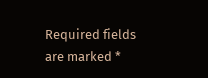Required fields are marked *